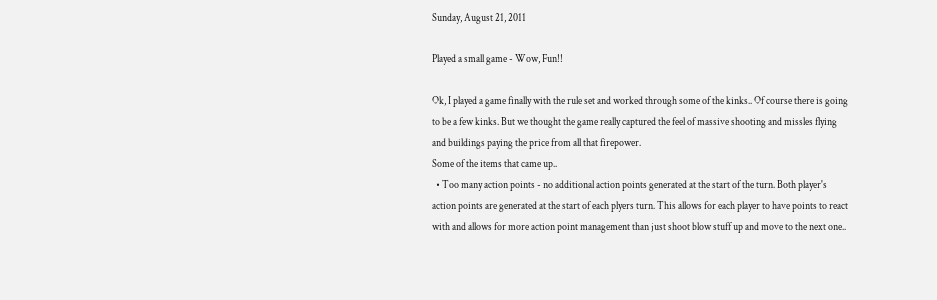Sunday, August 21, 2011

Played a small game - Wow, Fun!!

Ok, I played a game finally with the rule set and worked through some of the kinks.. Of course there is going to be a few kinks. But we thought the game really captured the feel of massive shooting and missles flying and buildings paying the price from all that firepower.
Some of the items that came up..
  • Too many action points - no additional action points generated at the start of the turn. Both player's action points are generated at the start of each plyers turn. This allows for each player to have points to react with and allows for more action point management than just shoot blow stuff up and move to the next one..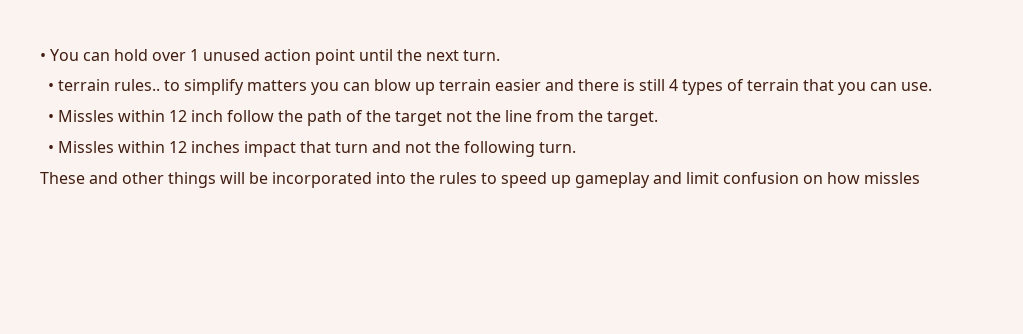• You can hold over 1 unused action point until the next turn.
  • terrain rules.. to simplify matters you can blow up terrain easier and there is still 4 types of terrain that you can use.
  • Missles within 12 inch follow the path of the target not the line from the target.
  • Missles within 12 inches impact that turn and not the following turn.
These and other things will be incorporated into the rules to speed up gameplay and limit confusion on how missles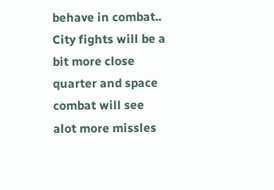behave in combat..  City fights will be a bit more close quarter and space combat will see alot more missles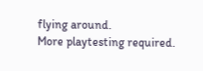flying around.
More playtesting required.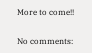More to come!!

No comments: